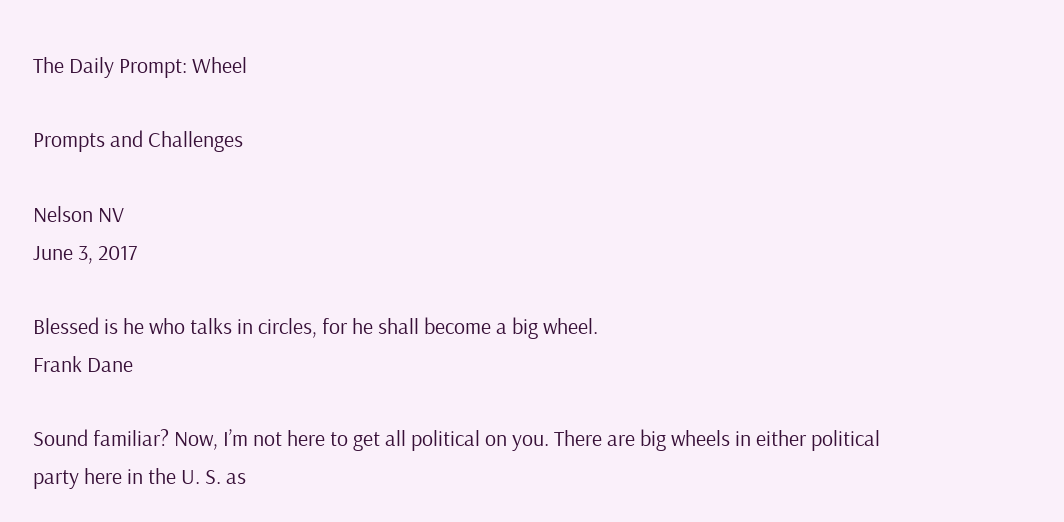The Daily Prompt: Wheel

Prompts and Challenges

Nelson NV
June 3, 2017

Blessed is he who talks in circles, for he shall become a big wheel.
Frank Dane

Sound familiar? Now, I’m not here to get all political on you. There are big wheels in either political party here in the U. S. as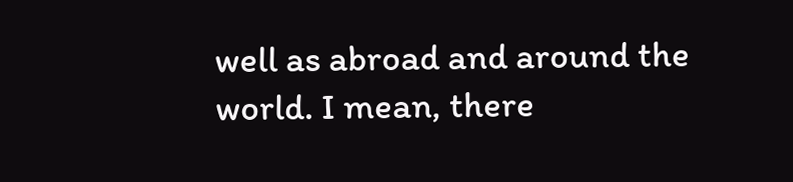well as abroad and around the world. I mean, there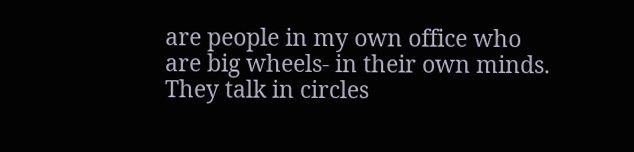are people in my own office who are big wheels- in their own minds. They talk in circles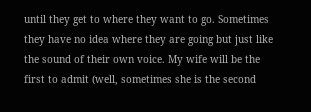until they get to where they want to go. Sometimes they have no idea where they are going but just like the sound of their own voice. My wife will be the first to admit (well, sometimes she is the second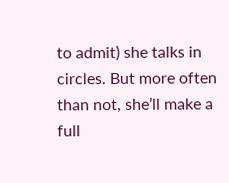to admit) she talks in circles. But more often than not, she’ll make a full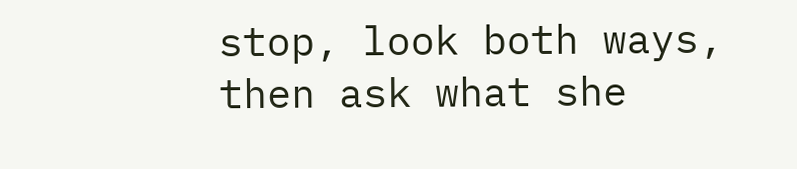stop, look both ways, then ask what she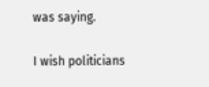was saying.

I wish politicians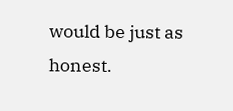would be just as honest.